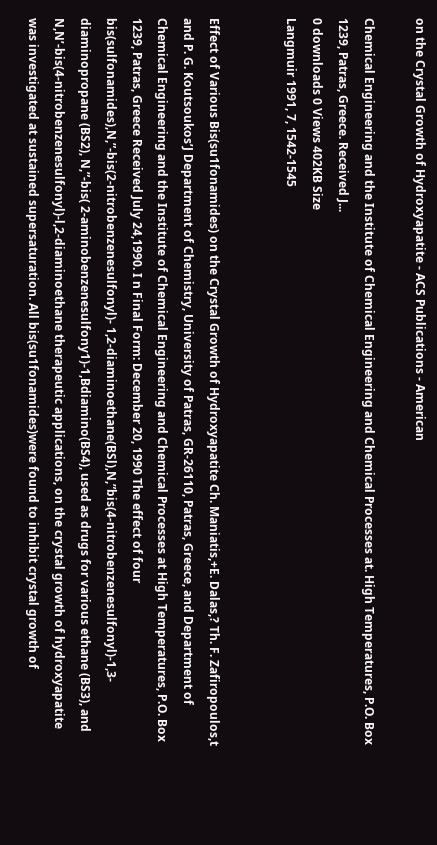on the Crystal Growth of Hydroxyapatite - ACS Publications - American

Chemical Engineering and the Institute of Chemical Engineering and Chemical Processes at. High Temperatures, P.O. Box 1239, Patras, Greece. Received J...
0 downloads 0 Views 402KB Size
Langmuir 1991, 7, 1542-1545


Effect of Various Bis(su1fonamides) on the Crystal Growth of Hydroxyapatite Ch. Maniatis,+E. Dalas,? Th. F. Zafiropoulos,t and P. G. Koutsoukos’J Department of Chemistry, University of Patras, GR-26110, Patras, Greece, and Department of Chemical Engineering and the Institute of Chemical Engineering and Chemical Processes at High Temperatures, P.O. Box 1239, Patras, Greece Received July 24,1990. I n Final Form: December 20, 1990 The effect of four bis(sulfonamides),N,”-bis(2-nitrobenzenesulfonyl)- 1,2-diaminoethane(BSl),N,”bis(4-nitrobenzenesulfonyl)-1,3-diaminopropane (BS2), N,”-bis( 2-aminobenzenesulfony1)-1,Bdiamino(BS4), used as drugs for various ethane (BS3), and N,N’-bis(4-nitrobenzenesulfonyl)-l,2-diaminoethane therapeutic applications, on the crystal growth of hydroxyapatite was investigated at sustained supersaturation. All bis(su1fonamides)were found to inhibit crystal growth of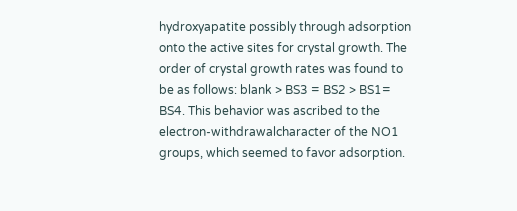hydroxyapatite possibly through adsorption onto the active sites for crystal growth. The order of crystal growth rates was found to be as follows: blank > BS3 = BS2 > BS1= BS4. This behavior was ascribed to the electron-withdrawalcharacter of the NO1 groups, which seemed to favor adsorption.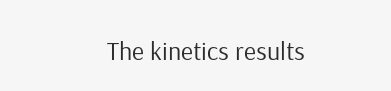The kinetics results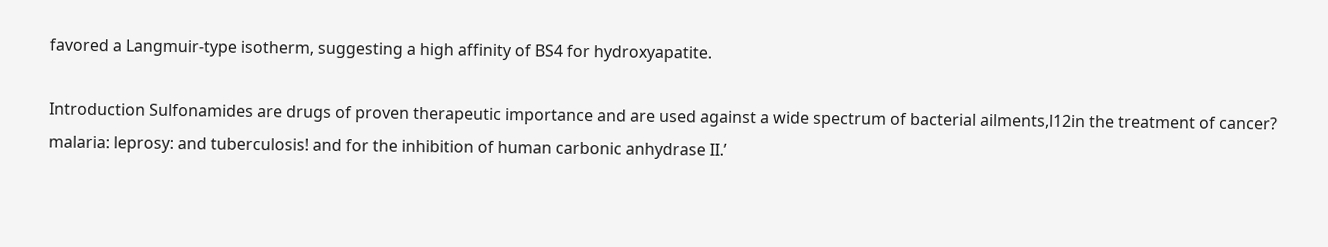favored a Langmuir-type isotherm, suggesting a high affinity of BS4 for hydroxyapatite.

Introduction Sulfonamides are drugs of proven therapeutic importance and are used against a wide spectrum of bacterial ailments,l12in the treatment of cancer? malaria: leprosy: and tuberculosis! and for the inhibition of human carbonic anhydrase II.’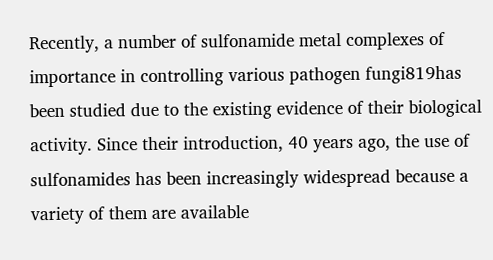Recently, a number of sulfonamide metal complexes of importance in controlling various pathogen fungi819has been studied due to the existing evidence of their biological activity. Since their introduction, 40 years ago, the use of sulfonamides has been increasingly widespread because a variety of them are available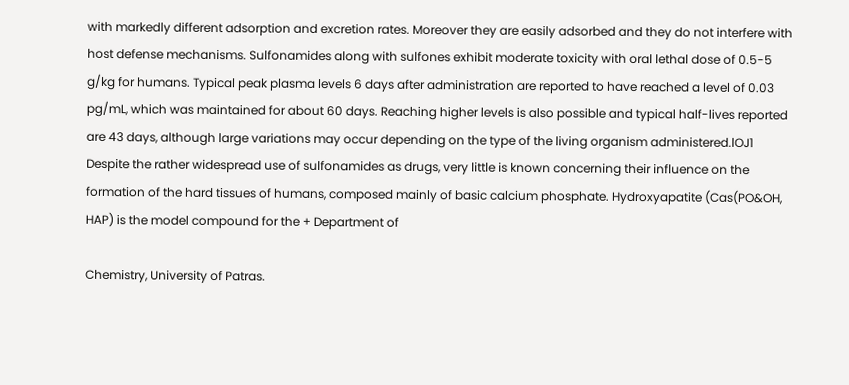with markedly different adsorption and excretion rates. Moreover they are easily adsorbed and they do not interfere with host defense mechanisms. Sulfonamides along with sulfones exhibit moderate toxicity with oral lethal dose of 0.5-5 g/kg for humans. Typical peak plasma levels 6 days after administration are reported to have reached a level of 0.03 pg/mL, which was maintained for about 60 days. Reaching higher levels is also possible and typical half-lives reported are 43 days, although large variations may occur depending on the type of the living organism administered.lOJ1 Despite the rather widespread use of sulfonamides as drugs, very little is known concerning their influence on the formation of the hard tissues of humans, composed mainly of basic calcium phosphate. Hydroxyapatite (Cas(PO&OH, HAP) is the model compound for the + Department of

Chemistry, University of Patras.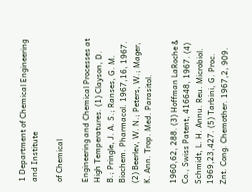1 Department of Chemical Engineering and Institute

of Chemical

Engineering and Chemical Processes at High Temperatures. (1) Clayson, D. B.; Pringle, J. A. S.; Ranses, G. M. Biochem. Pharmacol. 1967,16, 1967. (2) Beerlev, W. N.; Peters, W.; Mager, K. Ann. Trop. Med. Parasitol.

1960,62, 288. (3) Hoffman LaRoche & Co., Swiss Patent, 416648, 1967. (4) Schmidt, L. H. Annu. Reu. Microbiol. 1969,23,427. (5) Tarbini, G. Proc. Znt. Cong. Chemother. 1967,2, 909.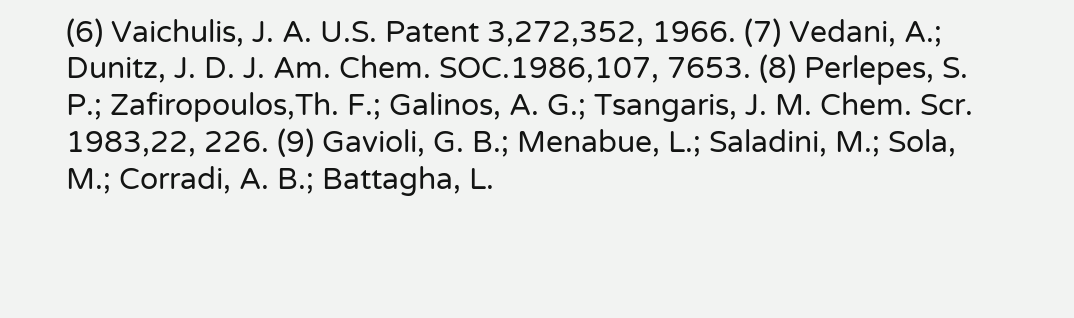(6) Vaichulis, J. A. U.S. Patent 3,272,352, 1966. (7) Vedani, A.; Dunitz, J. D. J. Am. Chem. SOC.1986,107, 7653. (8) Perlepes, S. P.; Zafiropoulos,Th. F.; Galinos, A. G.; Tsangaris, J. M. Chem. Scr. 1983,22, 226. (9) Gavioli, G. B.; Menabue, L.; Saladini, M.; Sola, M.; Corradi, A. B.; Battagha, L.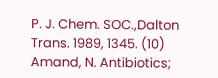P. J. Chem. SOC.,Dalton Trans. 1989, 1345. (10) Amand, N. Antibiotics;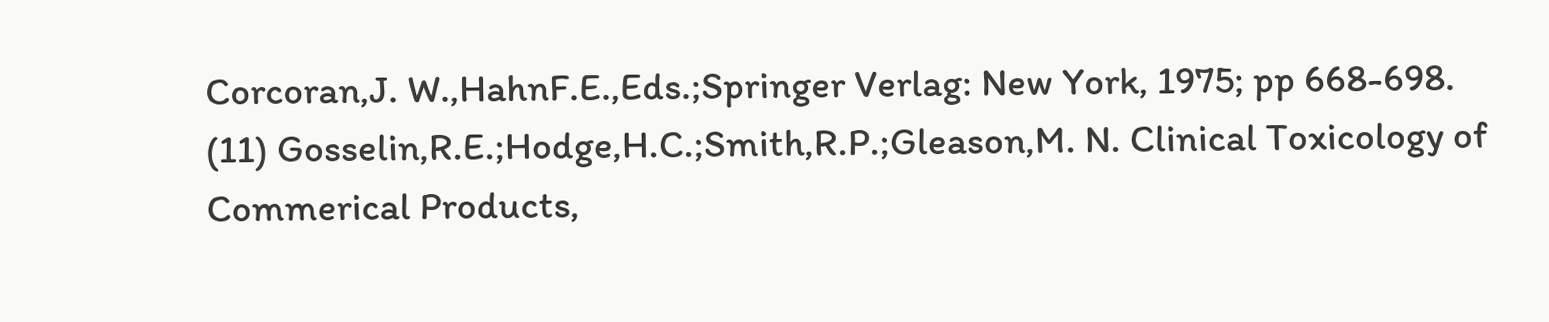Corcoran,J. W.,HahnF.E.,Eds.;Springer Verlag: New York, 1975; pp 668-698. (11) Gosselin,R.E.;Hodge,H.C.;Smith,R.P.;Gleason,M. N. Clinical Toxicology of Commerical Products,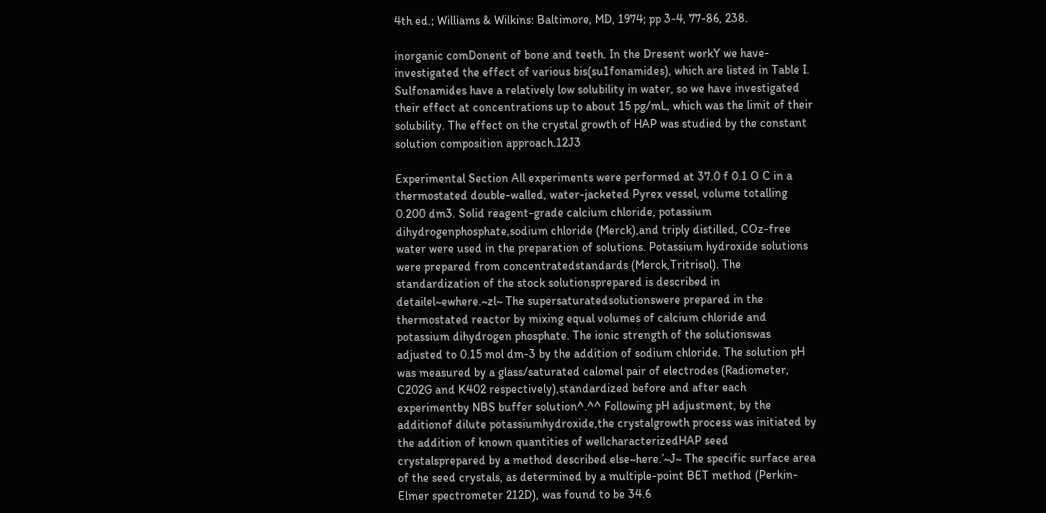4th ed.; Williams & Wilkins: Baltimore, MD, 1974; pp 3-4, 77-86, 238.

inorganic comDonent of bone and teeth. In the Dresent workY we have-investigated the effect of various bis(su1fonamides), which are listed in Table I. Sulfonamides have a relatively low solubility in water, so we have investigated their effect at concentrations up to about 15 pg/mL, which was the limit of their solubility. The effect on the crystal growth of HAP was studied by the constant solution composition approach.12J3

Experimental Section All experiments were performed at 37.0 f 0.1 O C in a thermostated double-walled, water-jacketed Pyrex vessel, volume totalling 0.200 dm3. Solid reagent-grade calcium chloride, potassium dihydrogenphosphate,sodium chloride (Merck),and triply distilled, COz-free water were used in the preparation of solutions. Potassium hydroxide solutions were prepared from concentratedstandards (Merck,Tritrisol). The standardization of the stock solutionsprepared is described in detailel~ewhere.~zl~ The supersaturatedsolutionswere prepared in the thermostated reactor by mixing equal volumes of calcium chloride and potassium dihydrogen phosphate. The ionic strength of the solutionswas adjusted to 0.15 mol dm-3 by the addition of sodium chloride. The solution pH was measured by a glass/saturated calomel pair of electrodes (Radiometer, C202G and K402 respectively),standardized before and after each experimentby NBS buffer solution^.^^ Following pH adjustment, by the additionof dilute potassiumhydroxide,the crystalgrowth process was initiated by the addition of known quantities of wellcharacterizedHAP seed crystalsprepared by a method described else~here.’~J~ The specific surface area of the seed crystals, as determined by a multiple-point BET method (Perkin-Elmer spectrometer 212D), was found to be 34.6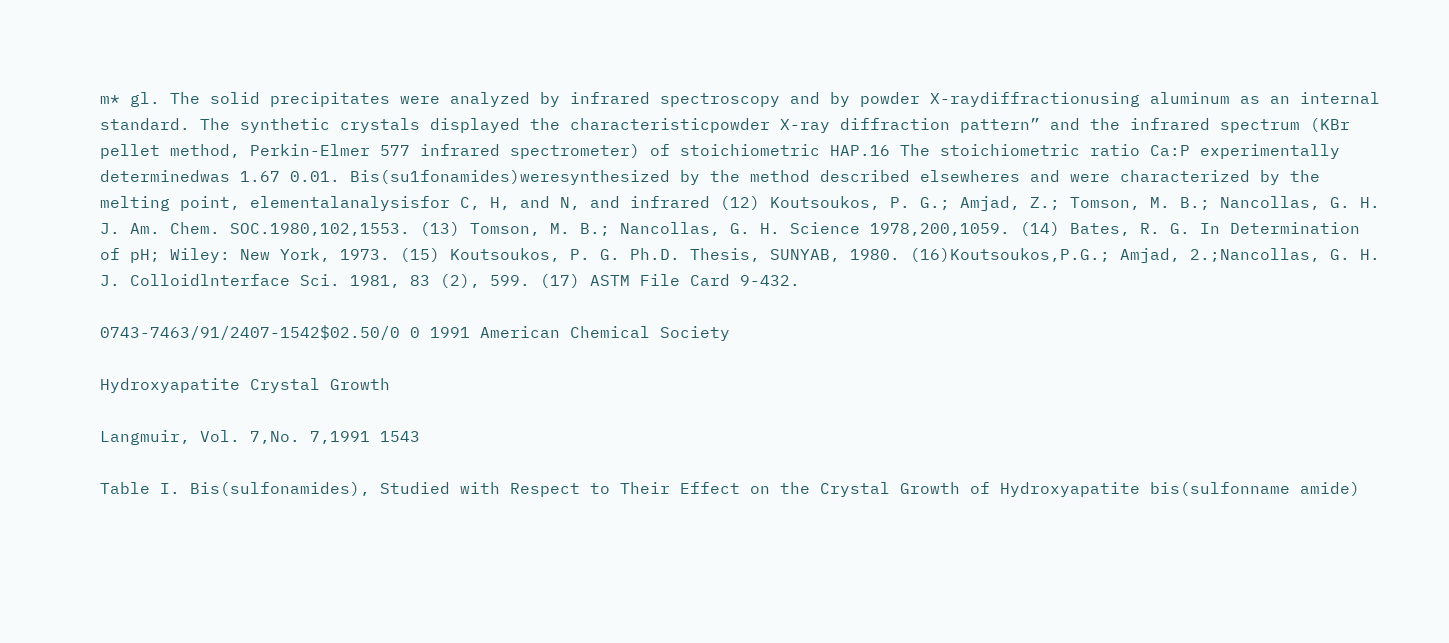m* gl. The solid precipitates were analyzed by infrared spectroscopy and by powder X-raydiffractionusing aluminum as an internal standard. The synthetic crystals displayed the characteristicpowder X-ray diffraction pattern” and the infrared spectrum (KBr pellet method, Perkin-Elmer 577 infrared spectrometer) of stoichiometric HAP.16 The stoichiometric ratio Ca:P experimentally determinedwas 1.67 0.01. Bis(su1fonamides)weresynthesized by the method described elsewheres and were characterized by the melting point, elementalanalysisfor C, H, and N, and infrared (12) Koutsoukos, P. G.; Amjad, Z.; Tomson, M. B.; Nancollas, G. H. J. Am. Chem. SOC.1980,102,1553. (13) Tomson, M. B.; Nancollas, G. H. Science 1978,200,1059. (14) Bates, R. G. In Determination of pH; Wiley: New York, 1973. (15) Koutsoukos, P. G. Ph.D. Thesis, SUNYAB, 1980. (16)Koutsoukos,P.G.; Amjad, 2.;Nancollas, G. H. J. Colloidlnterface Sci. 1981, 83 (2), 599. (17) ASTM File Card 9-432.

0743-7463/91/2407-1542$02.50/0 0 1991 American Chemical Society

Hydroxyapatite Crystal Growth

Langmuir, Vol. 7,No. 7,1991 1543

Table I. Bis(sulfonamides), Studied with Respect to Their Effect on the Crystal Growth of Hydroxyapatite bis(sulfonname amide)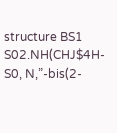structure BS1 S02.NH(CHJ$4H-S0, N,”-bis(2-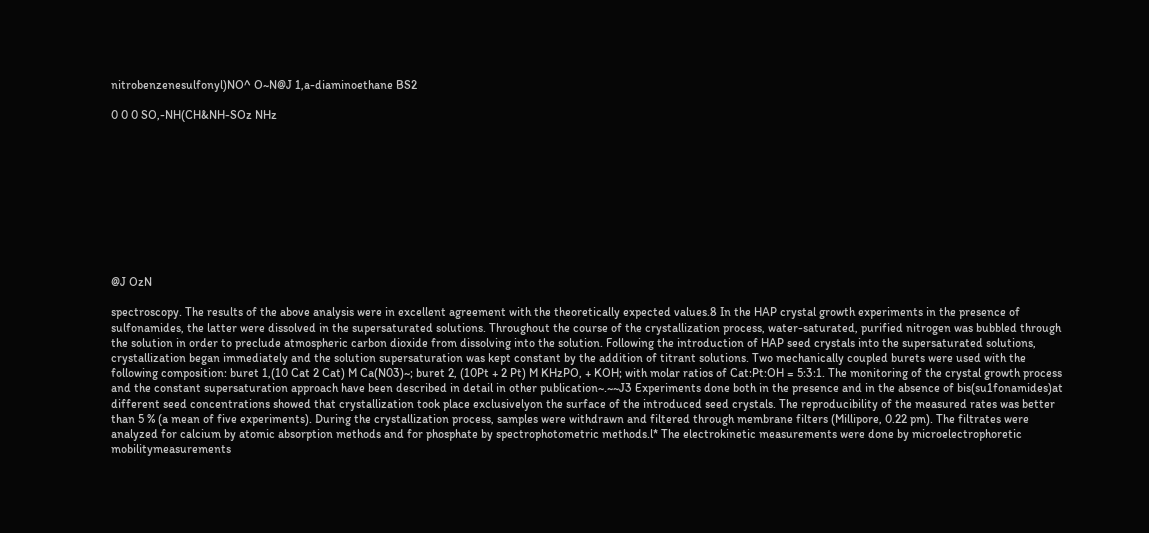nitrobenzenesulfonyl)NO^ O~N@J 1,a-diaminoethane BS2

0 0 0 SO,-NH(CH&NH-SOz NHz










@J OzN

spectroscopy. The results of the above analysis were in excellent agreement with the theoretically expected values.8 In the HAP crystal growth experiments in the presence of sulfonamides, the latter were dissolved in the supersaturated solutions. Throughout the course of the crystallization process, water-saturated, purified nitrogen was bubbled through the solution in order to preclude atmospheric carbon dioxide from dissolving into the solution. Following the introduction of HAP seed crystals into the supersaturated solutions, crystallization began immediately and the solution supersaturation was kept constant by the addition of titrant solutions. Two mechanically coupled burets were used with the following composition: buret 1,(10 Cat 2 Cat) M Ca(N03)~; buret 2, (10Pt + 2 Pt) M KHzPO, + KOH; with molar ratios of Cat:Pt:OH = 5:3:1. The monitoring of the crystal growth process and the constant supersaturation approach have been described in detail in other publication~.~~J3 Experiments done both in the presence and in the absence of bis(su1fonamides)at different seed concentrations showed that crystallization took place exclusivelyon the surface of the introduced seed crystals. The reproducibility of the measured rates was better than 5 % (a mean of five experiments). During the crystallization process, samples were withdrawn and filtered through membrane filters (Millipore, 0.22 pm). The filtrates were analyzed for calcium by atomic absorption methods and for phosphate by spectrophotometric methods.l* The electrokinetic measurements were done by microelectrophoretic mobilitymeasurements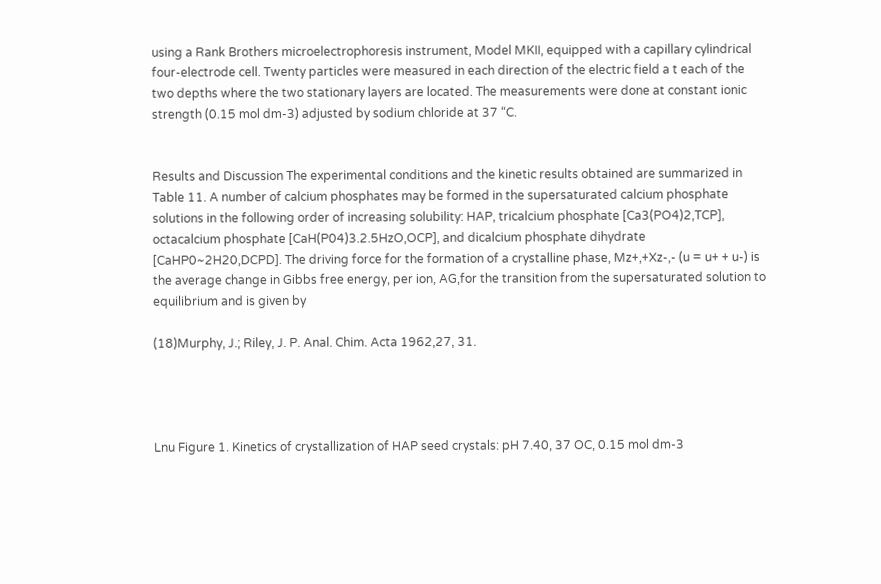using a Rank Brothers microelectrophoresis instrument, Model MKII, equipped with a capillary cylindrical four-electrode cell. Twenty particles were measured in each direction of the electric field a t each of the two depths where the two stationary layers are located. The measurements were done at constant ionic strength (0.15 mol dm-3) adjusted by sodium chloride at 37 “C.


Results and Discussion The experimental conditions and the kinetic results obtained are summarized in Table 11. A number of calcium phosphates may be formed in the supersaturated calcium phosphate solutions in the following order of increasing solubility: HAP, tricalcium phosphate [Ca3(PO4)2,TCP], octacalcium phosphate [CaH(P04)3.2.5HzO,OCP], and dicalcium phosphate dihydrate [CaHP0~2H20,DCPD]. The driving force for the formation of a crystalline phase, Mz+,+Xz-,- (u = u+ + u-) is the average change in Gibbs free energy, per ion, AG,for the transition from the supersaturated solution to equilibrium and is given by

(18)Murphy, J.; Riley, J. P. Anal. Chim. Acta 1962,27, 31.




Lnu Figure 1. Kinetics of crystallization of HAP seed crystals: pH 7.40, 37 OC, 0.15 mol dm-3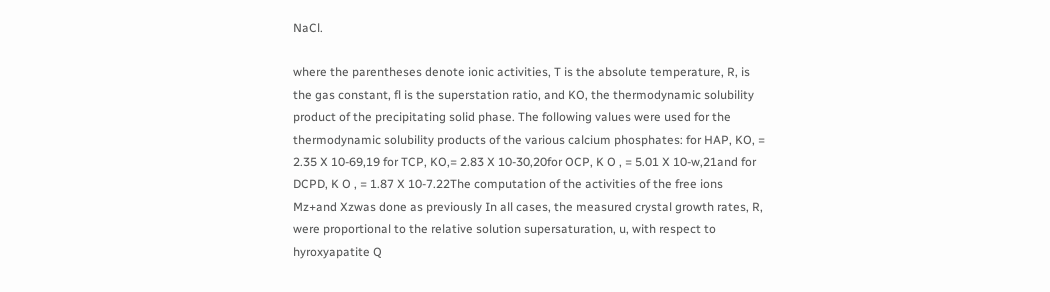NaCl.

where the parentheses denote ionic activities, T is the absolute temperature, R, is the gas constant, fl is the superstation ratio, and KO, the thermodynamic solubility product of the precipitating solid phase. The following values were used for the thermodynamic solubility products of the various calcium phosphates: for HAP, KO, = 2.35 X 10-69,19 for TCP, KO,= 2.83 X 10-30,20for OCP, K O , = 5.01 X 10-w,21and for DCPD, K O , = 1.87 X 10-7.22The computation of the activities of the free ions Mz+and Xzwas done as previously In all cases, the measured crystal growth rates, R, were proportional to the relative solution supersaturation, u, with respect to hyroxyapatite Q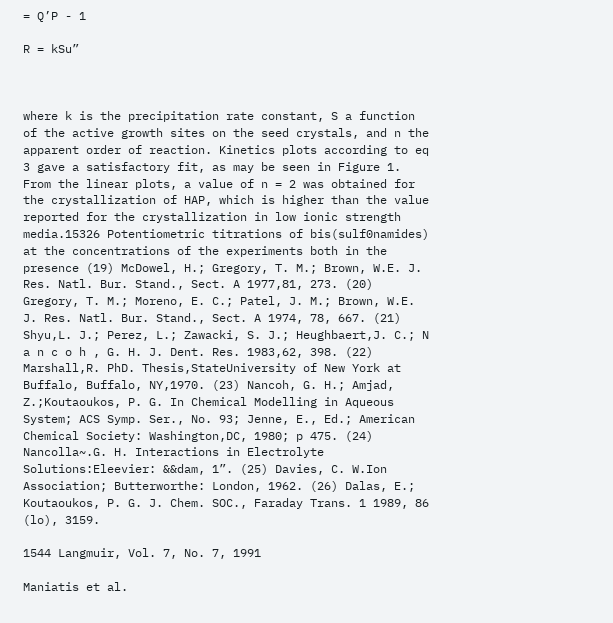= Q’P - 1

R = kSu”



where k is the precipitation rate constant, S a function of the active growth sites on the seed crystals, and n the apparent order of reaction. Kinetics plots according to eq 3 gave a satisfactory fit, as may be seen in Figure 1. From the linear plots, a value of n = 2 was obtained for the crystallization of HAP, which is higher than the value reported for the crystallization in low ionic strength media.15326 Potentiometric titrations of bis(sulf0namides) at the concentrations of the experiments both in the presence (19) McDowel, H.; Gregory, T. M.; Brown, W.E. J. Res. Natl. Bur. Stand., Sect. A 1977,81, 273. (20) Gregory, T. M.; Moreno, E. C.; Patel, J. M.; Brown, W.E. J. Res. Natl. Bur. Stand., Sect. A 1974, 78, 667. (21) Shyu,L. J.; Perez, L.; Zawacki, S. J.; Heughbaert,J. C.; N a n c o h , G. H. J. Dent. Res. 1983,62, 398. (22) Marshall,R. PhD. Thesis,StateUniversity of New York at Buffalo, Buffalo, NY,1970. (23) Nancoh, G. H.; Amjad, Z.;Koutaoukos, P. G. In Chemical Modelling in Aqueous System; ACS Symp. Ser., No. 93; Jenne, E., Ed.; American Chemical Society: Washington,DC, 1980; p 475. (24) Nancolla~.G. H. Interactions in Electrolyte Solutions:Eleevier: &&dam, 1”. (25) Davies, C. W.Ion Association; Butterworthe: London, 1962. (26) Dalas, E.; Koutaoukos, P. G. J. Chem. SOC., Faraday Trans. 1 1989, 86 (lo), 3159.

1544 Langmuir, Vol. 7, No. 7, 1991

Maniatis et al.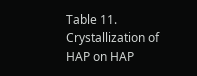Table 11. Crystallization of HAP on HAP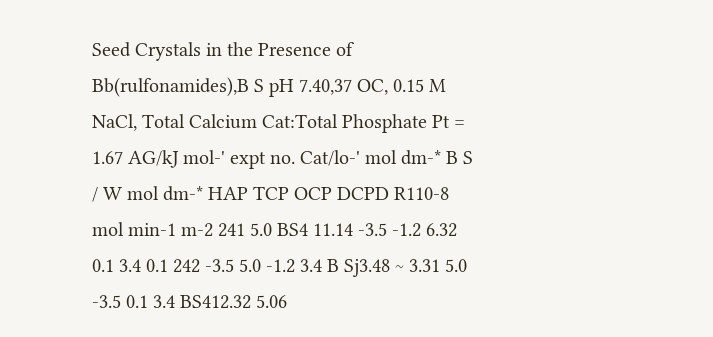Seed Crystals in the Presence of Bb(rulfonamides),B S pH 7.40,37 OC, 0.15 M NaCl, Total Calcium Cat:Total Phosphate Pt = 1.67 AG/kJ mol-' expt no. Cat/lo-' mol dm-* B S / W mol dm-* HAP TCP OCP DCPD R110-8 mol min-1 m-2 241 5.0 BS4 11.14 -3.5 -1.2 6.32 0.1 3.4 0.1 242 -3.5 5.0 -1.2 3.4 B Sj3.48 ~ 3.31 5.0 -3.5 0.1 3.4 BS412.32 5.06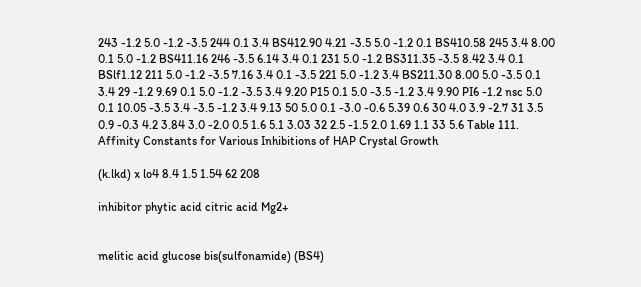243 -1.2 5.0 -1.2 -3.5 244 0.1 3.4 BS412.90 4.21 -3.5 5.0 -1.2 0.1 BS410.58 245 3.4 8.00 0.1 5.0 -1.2 BS411.16 246 -3.5 6.14 3.4 0.1 231 5.0 -1.2 BS311.35 -3.5 8.42 3.4 0.1 BSlf1.12 211 5.0 -1.2 -3.5 7.16 3.4 0.1 -3.5 221 5.0 -1.2 3.4 BS211.30 8.00 5.0 -3.5 0.1 3.4 29 -1.2 9.69 0.1 5.0 -1.2 -3.5 3.4 9.20 P15 0.1 5.0 -3.5 -1.2 3.4 9.90 PI6 -1.2 nsc 5.0 0.1 10.05 -3.5 3.4 -3.5 -1.2 3.4 9.13 50 5.0 0.1 -3.0 -0.6 5.39 0.6 30 4.0 3.9 -2.7 31 3.5 0.9 -0.3 4.2 3.84 3.0 -2.0 0.5 1.6 5.1 3.03 32 2.5 -1.5 2.0 1.69 1.1 33 5.6 Table 111. Affinity Constants for Various Inhibitions of HAP Crystal Growth

(k.lkd) x lo4 8.4 1.5 1.54 62 208

inhibitor phytic acid citric acid Mg2+


melitic acid glucose bis(sulfonamide) (BS4)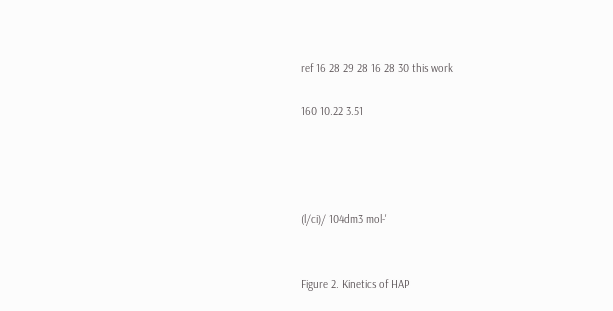ref 16 28 29 28 16 28 30 this work

160 10.22 3.51




(l/ci)/ 104dm3 mol-'


Figure 2. Kinetics of HAP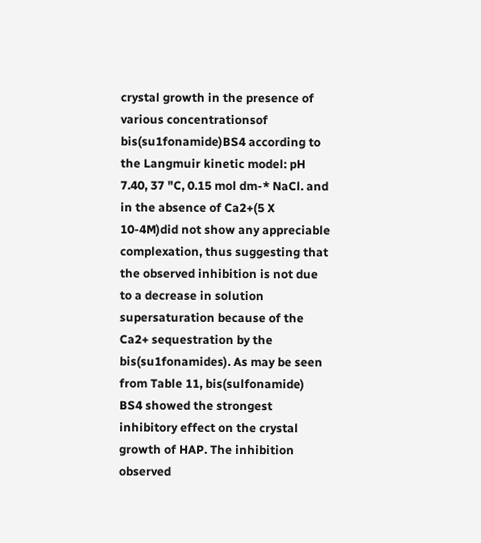crystal growth in the presence of various concentrationsof bis(su1fonamide)BS4 according to the Langmuir kinetic model: pH 7.40, 37 "C, 0.15 mol dm-* NaCl. and in the absence of Ca2+(5 X 10-4M)did not show any appreciable complexation, thus suggesting that the observed inhibition is not due to a decrease in solution supersaturation because of the Ca2+ sequestration by the bis(su1fonamides). As may be seen from Table 11, bis(sulfonamide) BS4 showed the strongest inhibitory effect on the crystal growth of HAP. The inhibition observed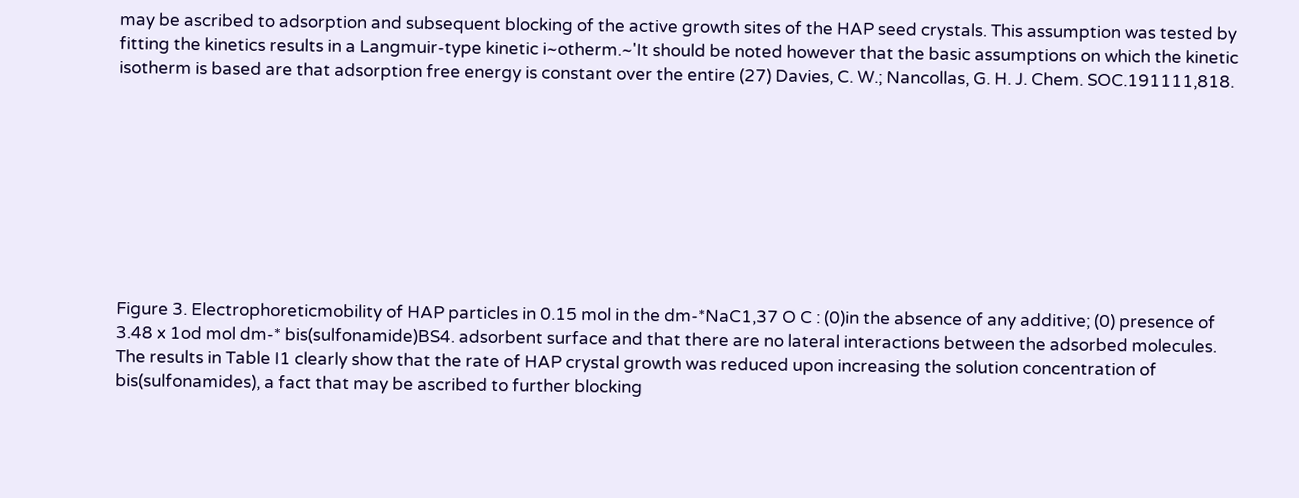may be ascribed to adsorption and subsequent blocking of the active growth sites of the HAP seed crystals. This assumption was tested by fitting the kinetics results in a Langmuir-type kinetic i~otherm.~'It should be noted however that the basic assumptions on which the kinetic isotherm is based are that adsorption free energy is constant over the entire (27) Davies, C. W.; Nancollas, G. H. J. Chem. SOC.191111,818.









Figure 3. Electrophoreticmobility of HAP particles in 0.15 mol in the dm-*NaC1,37 O C : (0)in the absence of any additive; (0) presence of 3.48 x 1od mol dm-* bis(sulfonamide)BS4. adsorbent surface and that there are no lateral interactions between the adsorbed molecules. The results in Table I1 clearly show that the rate of HAP crystal growth was reduced upon increasing the solution concentration of bis(sulfonamides), a fact that may be ascribed to further blocking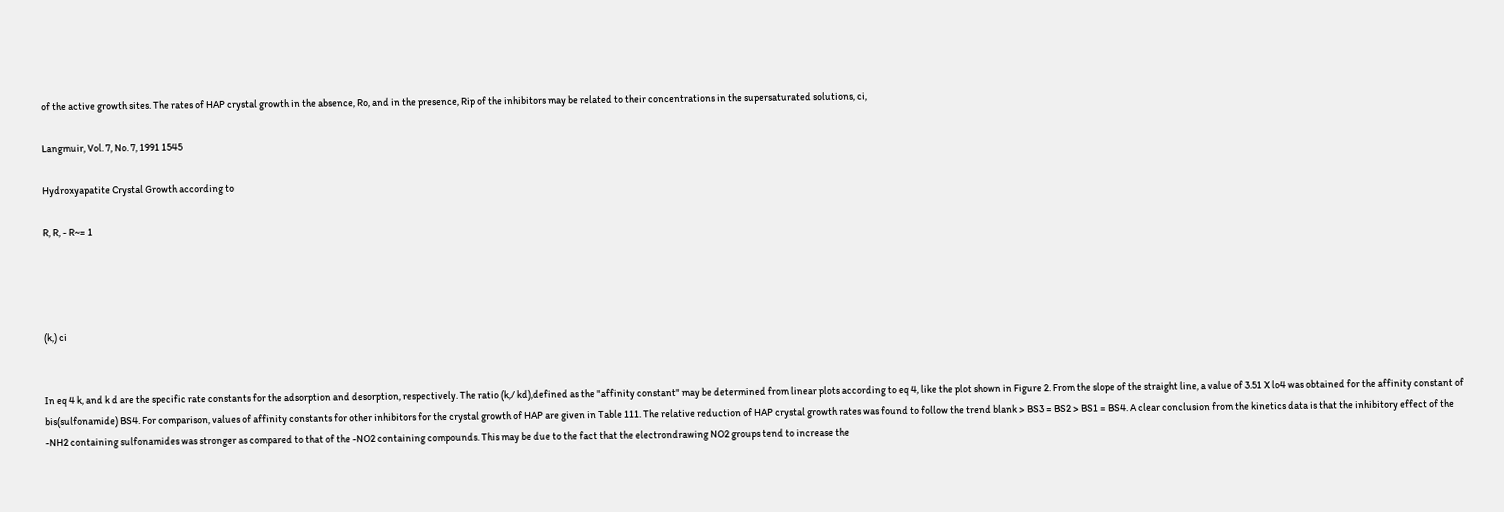of the active growth sites. The rates of HAP crystal growth in the absence, Ro, and in the presence, Rip of the inhibitors may be related to their concentrations in the supersaturated solutions, ci,

Langmuir, Vol. 7, No. 7, 1991 1545

Hydroxyapatite Crystal Growth according to

R, R, - R~= 1




(k,) ci


In eq 4 k, and k d are the specific rate constants for the adsorption and desorption, respectively. The ratio (k,/ kd),defined as the "affinity constant" may be determined from linear plots according to eq 4, like the plot shown in Figure 2. From the slope of the straight line, a value of 3.51 X lo4 was obtained for the affinity constant of bis(sulfonamide) BS4. For comparison, values of affinity constants for other inhibitors for the crystal growth of HAP are given in Table 111. The relative reduction of HAP crystal growth rates was found to follow the trend blank > BS3 = BS2 > BS1 = BS4. A clear conclusion from the kinetics data is that the inhibitory effect of the -NH2 containing sulfonamides was stronger as compared to that of the -NO2 containing compounds. This may be due to the fact that the electrondrawing NO2 groups tend to increase the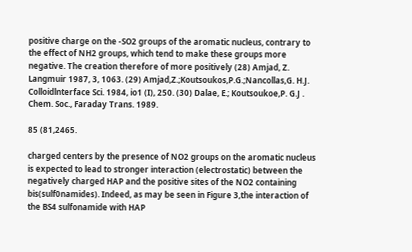positive charge on the -SO2 groups of the aromatic nucleus, contrary to the effect of NH2 groups, which tend to make these groups more negative. The creation therefore of more positively (28) Amjad, Z. Langmuir 1987, 3, 1063. (29) Amjad,Z.;Koutsoukos,P.G.;Nancollas,G. H.J. Colloidlnterface Sci. 1984, io1 (I), 250. (30) Dalae, E.; Koutsoukoe,P. G.J . Chem. Soc., Faraday Trans. 1989.

85 (81,2465.

charged centers by the presence of NO2 groups on the aromatic nucleus is expected to lead to stronger interaction (electrostatic) between the negatively charged HAP and the positive sites of the NO2 containing bis(sulf0namides). Indeed, as may be seen in Figure 3,the interaction of the BS4 sulfonamide with HAP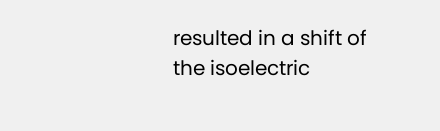resulted in a shift of the isoelectric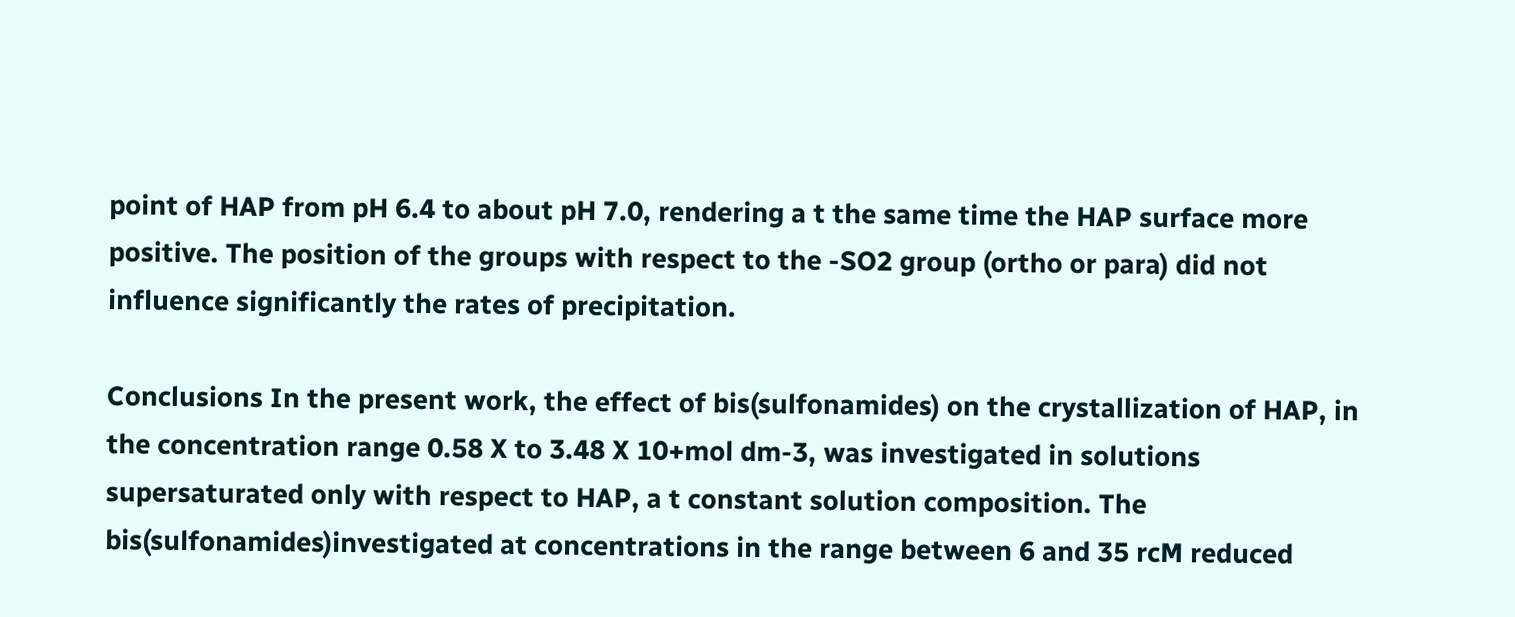point of HAP from pH 6.4 to about pH 7.0, rendering a t the same time the HAP surface more positive. The position of the groups with respect to the -SO2 group (ortho or para) did not influence significantly the rates of precipitation.

Conclusions In the present work, the effect of bis(sulfonamides) on the crystallization of HAP, in the concentration range 0.58 X to 3.48 X 10+mol dm-3, was investigated in solutions supersaturated only with respect to HAP, a t constant solution composition. The bis(sulfonamides)investigated at concentrations in the range between 6 and 35 rcM reduced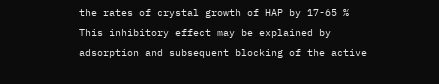the rates of crystal growth of HAP by 17-65 % This inhibitory effect may be explained by adsorption and subsequent blocking of the active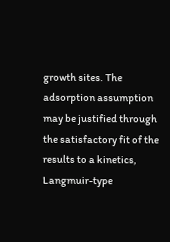growth sites. The adsorption assumption may be justified through the satisfactory fit of the results to a kinetics, Langmuir-type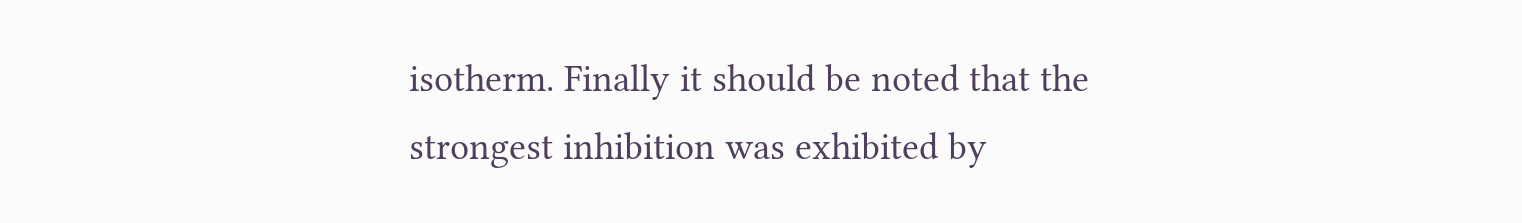isotherm. Finally it should be noted that the strongest inhibition was exhibited by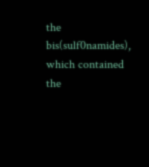the bis(sulf0namides), which contained the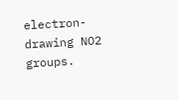electron-drawing NO2 groups.